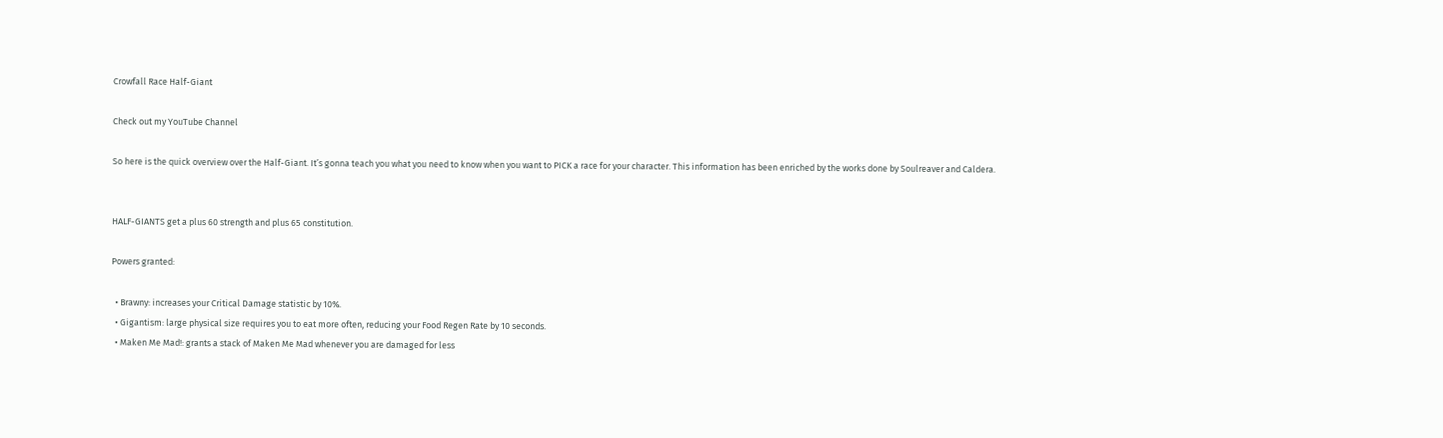Crowfall Race Half-Giant

Check out my YouTube Channel

So here is the quick overview over the Half-Giant. It’s gonna teach you what you need to know when you want to PICK a race for your character. This information has been enriched by the works done by Soulreaver and Caldera.


HALF-GIANTS get a plus 60 strength and plus 65 constitution.

Powers granted:

  • Brawny: increases your Critical Damage statistic by 10%.
  • Gigantism: large physical size requires you to eat more often, reducing your Food Regen Rate by 10 seconds.
  • Maken Me Mad!: grants a stack of Maken Me Mad whenever you are damaged for less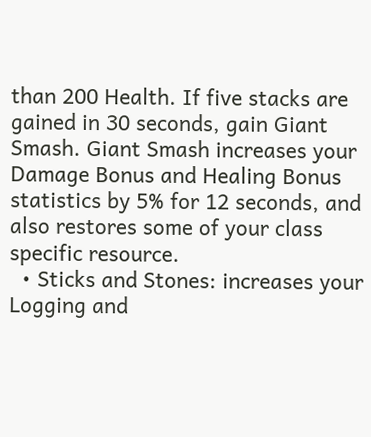than 200 Health. If five stacks are gained in 30 seconds, gain Giant Smash. Giant Smash increases your Damage Bonus and Healing Bonus statistics by 5% for 12 seconds, and also restores some of your class specific resource.
  • Sticks and Stones: increases your Logging and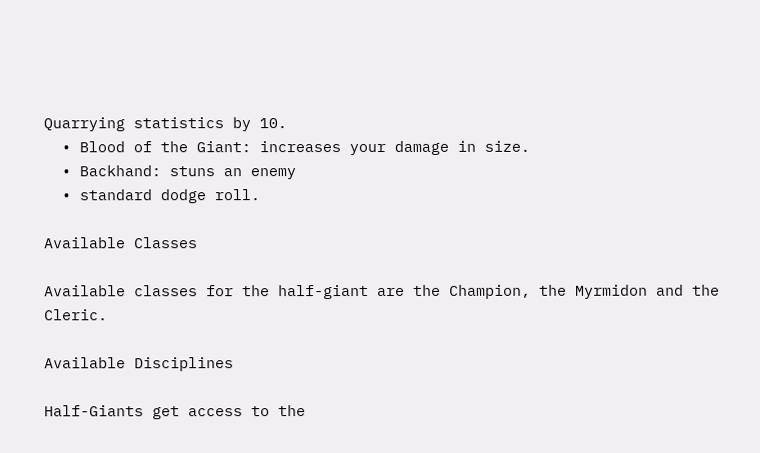Quarrying statistics by 10.
  • Blood of the Giant: increases your damage in size.
  • Backhand: stuns an enemy
  • standard dodge roll.

Available Classes

Available classes for the half-giant are the Champion, the Myrmidon and the Cleric.

Available Disciplines

Half-Giants get access to the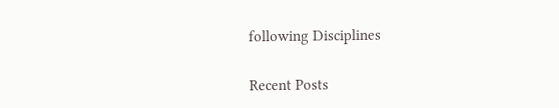following Disciplines

Recent Posts